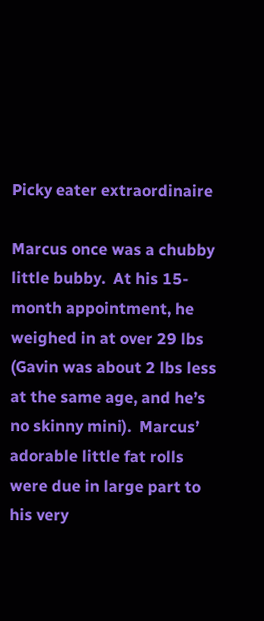Picky eater extraordinaire

Marcus once was a chubby little bubby.  At his 15-month appointment, he weighed in at over 29 lbs (Gavin was about 2 lbs less at the same age, and he’s no skinny mini).  Marcus’ adorable little fat rolls were due in large part to his very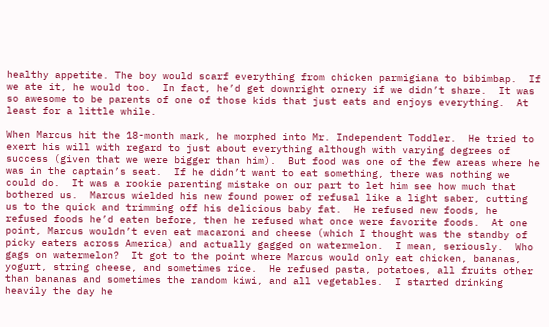healthy appetite. The boy would scarf everything from chicken parmigiana to bibimbap.  If we ate it, he would too.  In fact, he’d get downright ornery if we didn’t share.  It was so awesome to be parents of one of those kids that just eats and enjoys everything.  At least for a little while.

When Marcus hit the 18-month mark, he morphed into Mr. Independent Toddler.  He tried to exert his will with regard to just about everything although with varying degrees of success (given that we were bigger than him).  But food was one of the few areas where he was in the captain’s seat.  If he didn’t want to eat something, there was nothing we could do.  It was a rookie parenting mistake on our part to let him see how much that bothered us.  Marcus wielded his new found power of refusal like a light saber, cutting us to the quick and trimming off his delicious baby fat.  He refused new foods, he refused foods he’d eaten before, then he refused what once were favorite foods.  At one point, Marcus wouldn’t even eat macaroni and cheese (which I thought was the standby of picky eaters across America) and actually gagged on watermelon.  I mean, seriously.  Who gags on watermelon?  It got to the point where Marcus would only eat chicken, bananas, yogurt, string cheese, and sometimes rice.  He refused pasta, potatoes, all fruits other than bananas and sometimes the random kiwi, and all vegetables.  I started drinking heavily the day he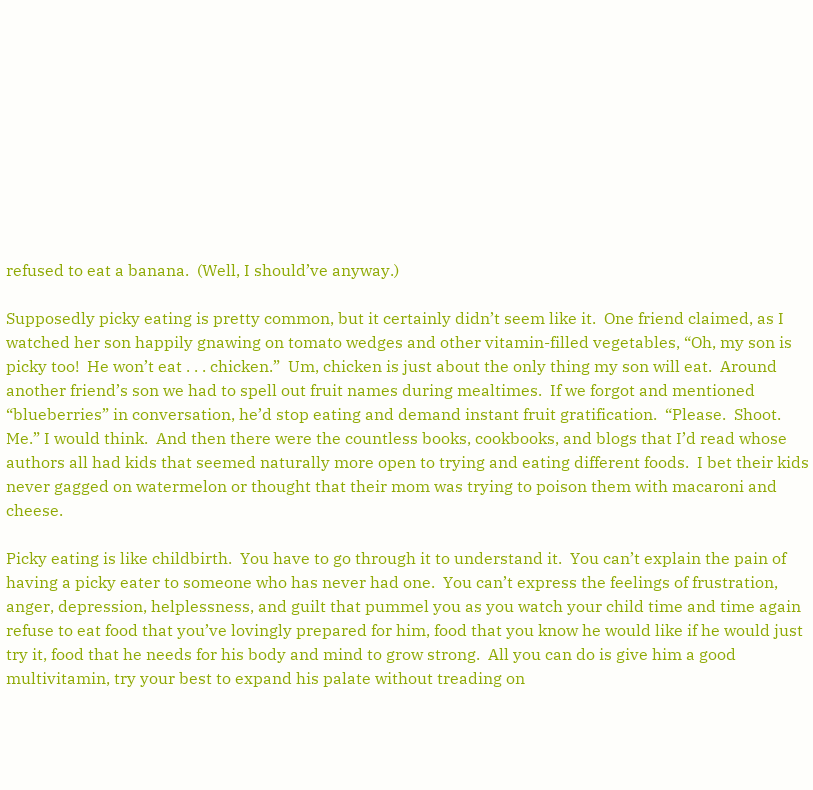refused to eat a banana.  (Well, I should’ve anyway.)

Supposedly picky eating is pretty common, but it certainly didn’t seem like it.  One friend claimed, as I watched her son happily gnawing on tomato wedges and other vitamin-filled vegetables, “Oh, my son is picky too!  He won’t eat . . . chicken.”  Um, chicken is just about the only thing my son will eat.  Around another friend’s son we had to spell out fruit names during mealtimes.  If we forgot and mentioned “blueberries” in conversation, he’d stop eating and demand instant fruit gratification.  “Please.  Shoot.  Me.” I would think.  And then there were the countless books, cookbooks, and blogs that I’d read whose authors all had kids that seemed naturally more open to trying and eating different foods.  I bet their kids never gagged on watermelon or thought that their mom was trying to poison them with macaroni and cheese.

Picky eating is like childbirth.  You have to go through it to understand it.  You can’t explain the pain of having a picky eater to someone who has never had one.  You can’t express the feelings of frustration, anger, depression, helplessness, and guilt that pummel you as you watch your child time and time again refuse to eat food that you’ve lovingly prepared for him, food that you know he would like if he would just try it, food that he needs for his body and mind to grow strong.  All you can do is give him a good multivitamin, try your best to expand his palate without treading on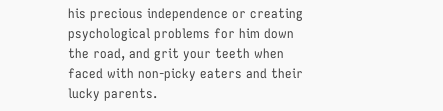his precious independence or creating psychological problems for him down the road, and grit your teeth when faced with non-picky eaters and their lucky parents.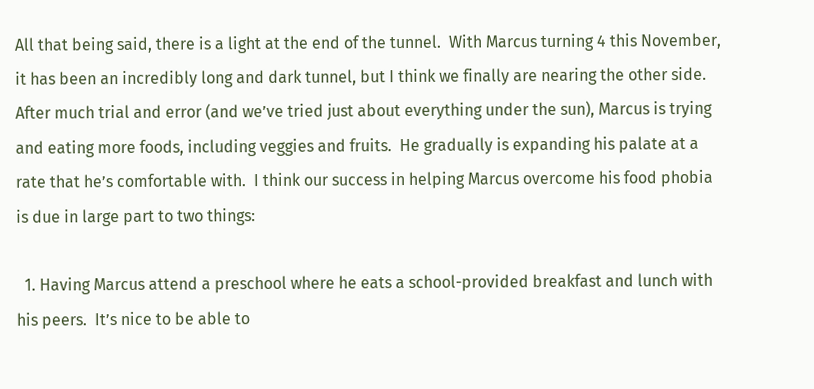All that being said, there is a light at the end of the tunnel.  With Marcus turning 4 this November, it has been an incredibly long and dark tunnel, but I think we finally are nearing the other side.  After much trial and error (and we’ve tried just about everything under the sun), Marcus is trying and eating more foods, including veggies and fruits.  He gradually is expanding his palate at a rate that he’s comfortable with.  I think our success in helping Marcus overcome his food phobia is due in large part to two things:

  1. Having Marcus attend a preschool where he eats a school-provided breakfast and lunch with his peers.  It’s nice to be able to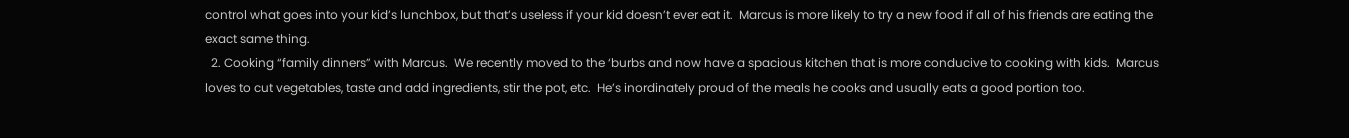control what goes into your kid’s lunchbox, but that’s useless if your kid doesn’t ever eat it.  Marcus is more likely to try a new food if all of his friends are eating the exact same thing.
  2. Cooking “family dinners” with Marcus.  We recently moved to the ‘burbs and now have a spacious kitchen that is more conducive to cooking with kids.  Marcus loves to cut vegetables, taste and add ingredients, stir the pot, etc.  He’s inordinately proud of the meals he cooks and usually eats a good portion too.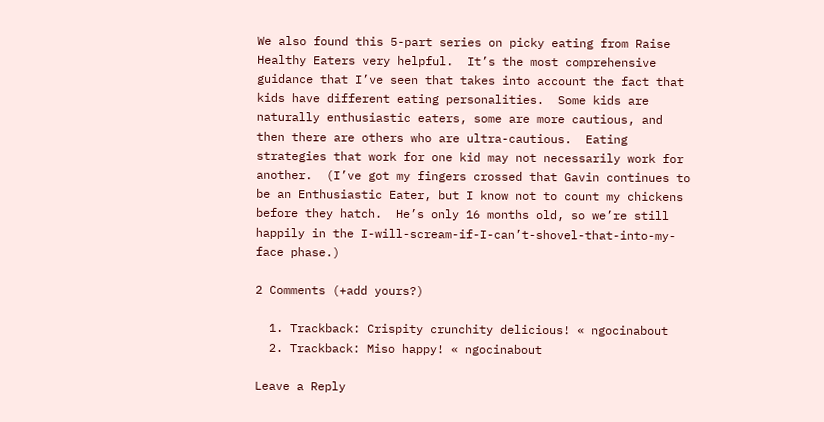We also found this 5-part series on picky eating from Raise Healthy Eaters very helpful.  It’s the most comprehensive guidance that I’ve seen that takes into account the fact that kids have different eating personalities.  Some kids are naturally enthusiastic eaters, some are more cautious, and then there are others who are ultra-cautious.  Eating strategies that work for one kid may not necessarily work for another.  (I’ve got my fingers crossed that Gavin continues to be an Enthusiastic Eater, but I know not to count my chickens before they hatch.  He’s only 16 months old, so we’re still happily in the I-will-scream-if-I-can’t-shovel-that-into-my-face phase.)

2 Comments (+add yours?)

  1. Trackback: Crispity crunchity delicious! « ngocinabout
  2. Trackback: Miso happy! « ngocinabout

Leave a Reply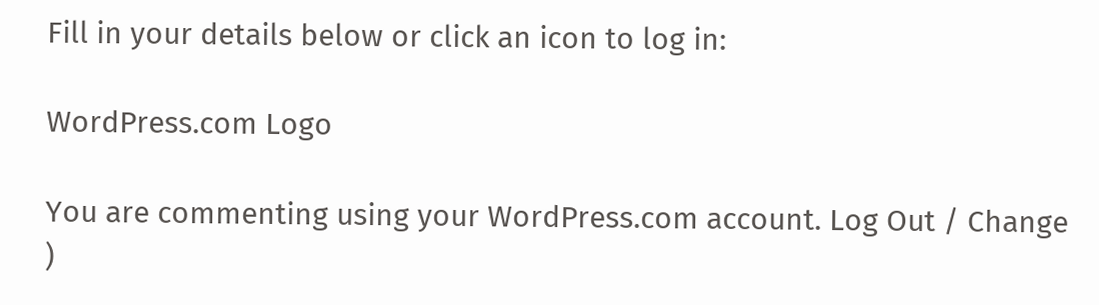Fill in your details below or click an icon to log in:

WordPress.com Logo

You are commenting using your WordPress.com account. Log Out / Change )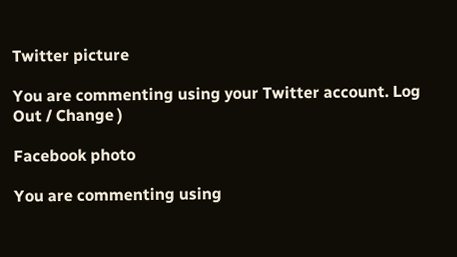Twitter picture

You are commenting using your Twitter account. Log Out / Change )

Facebook photo

You are commenting using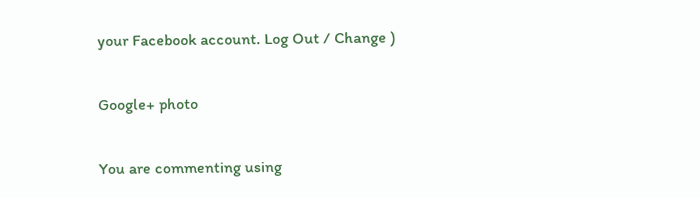your Facebook account. Log Out / Change )

Google+ photo

You are commenting using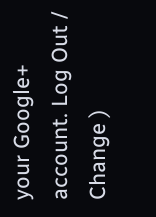your Google+ account. Log Out / Change )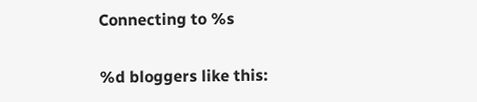Connecting to %s

%d bloggers like this: